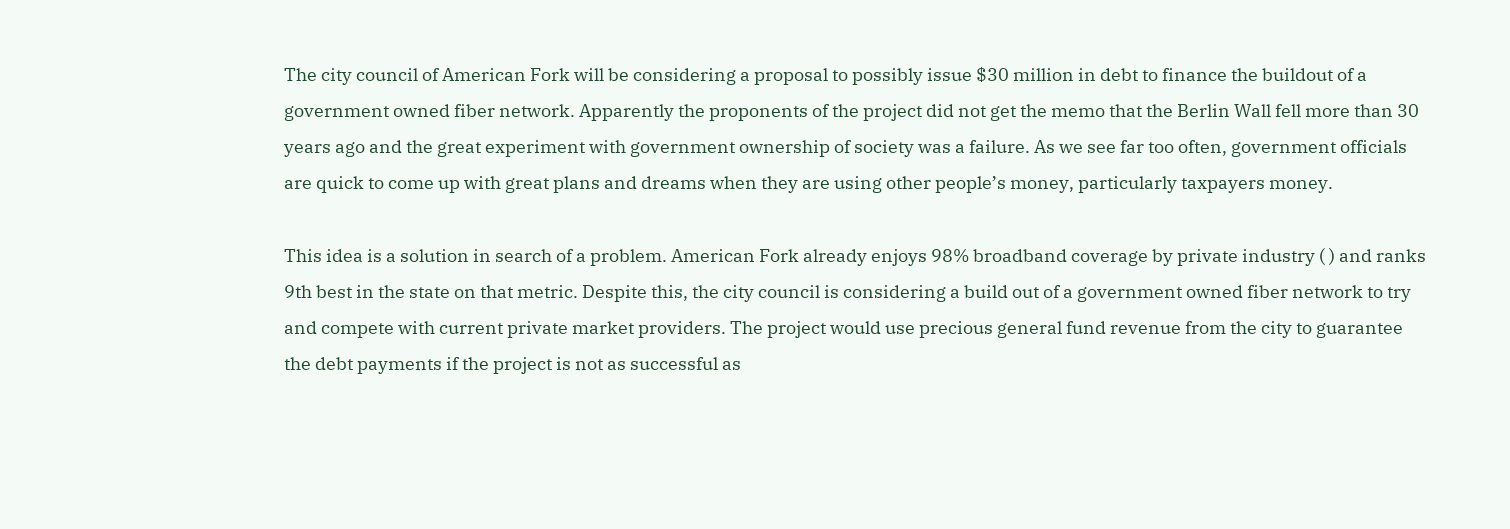The city council of American Fork will be considering a proposal to possibly issue $30 million in debt to finance the buildout of a government owned fiber network. Apparently the proponents of the project did not get the memo that the Berlin Wall fell more than 30 years ago and the great experiment with government ownership of society was a failure. As we see far too often, government officials are quick to come up with great plans and dreams when they are using other people’s money, particularly taxpayers money.

This idea is a solution in search of a problem. American Fork already enjoys 98% broadband coverage by private industry ( ) and ranks 9th best in the state on that metric. Despite this, the city council is considering a build out of a government owned fiber network to try and compete with current private market providers. The project would use precious general fund revenue from the city to guarantee the debt payments if the project is not as successful as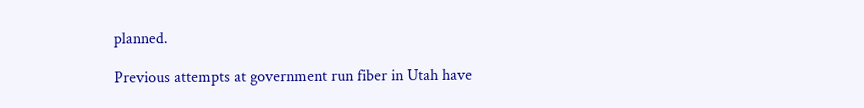planned.

Previous attempts at government run fiber in Utah have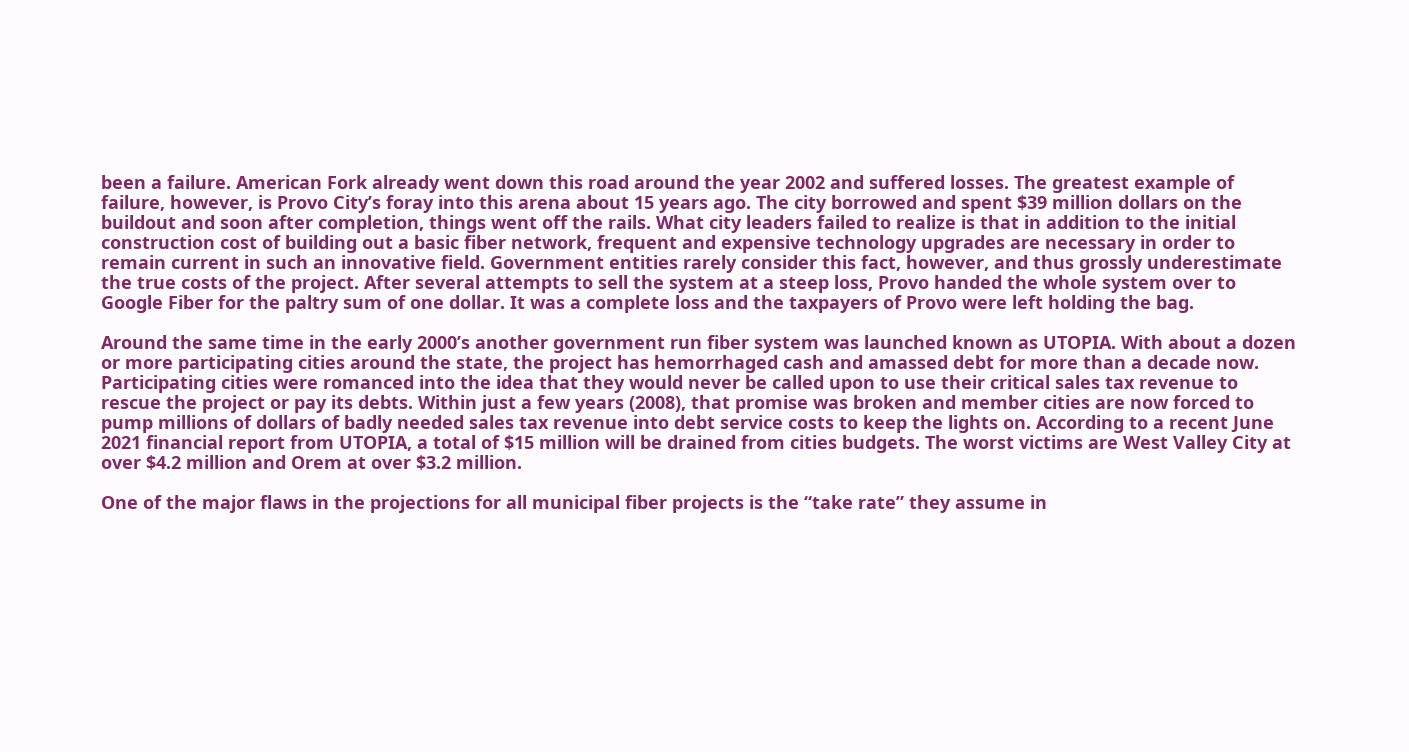been a failure. American Fork already went down this road around the year 2002 and suffered losses. The greatest example of failure, however, is Provo City’s foray into this arena about 15 years ago. The city borrowed and spent $39 million dollars on the buildout and soon after completion, things went off the rails. What city leaders failed to realize is that in addition to the initial construction cost of building out a basic fiber network, frequent and expensive technology upgrades are necessary in order to remain current in such an innovative field. Government entities rarely consider this fact, however, and thus grossly underestimate the true costs of the project. After several attempts to sell the system at a steep loss, Provo handed the whole system over to Google Fiber for the paltry sum of one dollar. It was a complete loss and the taxpayers of Provo were left holding the bag.

Around the same time in the early 2000’s another government run fiber system was launched known as UTOPIA. With about a dozen or more participating cities around the state, the project has hemorrhaged cash and amassed debt for more than a decade now. Participating cities were romanced into the idea that they would never be called upon to use their critical sales tax revenue to rescue the project or pay its debts. Within just a few years (2008), that promise was broken and member cities are now forced to pump millions of dollars of badly needed sales tax revenue into debt service costs to keep the lights on. According to a recent June 2021 financial report from UTOPIA, a total of $15 million will be drained from cities budgets. The worst victims are West Valley City at over $4.2 million and Orem at over $3.2 million.

One of the major flaws in the projections for all municipal fiber projects is the “take rate” they assume in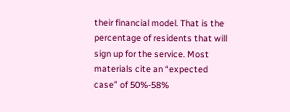their financial model. That is the percentage of residents that will sign up for the service. Most materials cite an “expected case” of 50%-58%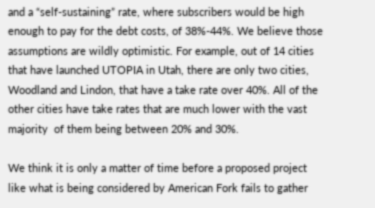and a “self-sustaining” rate, where subscribers would be high enough to pay for the debt costs, of 38%-44%. We believe those assumptions are wildly optimistic. For example, out of 14 cities that have launched UTOPIA in Utah, there are only two cities, Woodland and Lindon, that have a take rate over 40%. All of the other cities have take rates that are much lower with the vast majority  of them being between 20% and 30%.

We think it is only a matter of time before a proposed project like what is being considered by American Fork fails to gather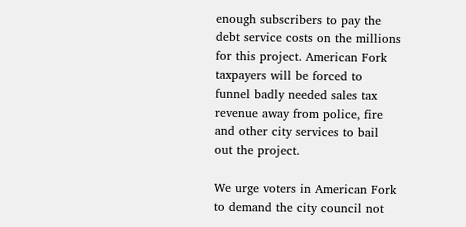enough subscribers to pay the debt service costs on the millions for this project. American Fork taxpayers will be forced to funnel badly needed sales tax revenue away from police, fire and other city services to bail out the project.

We urge voters in American Fork to demand the city council not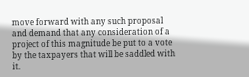move forward with any such proposal and demand that any consideration of a project of this magnitude be put to a vote by the taxpayers that will be saddled with it.